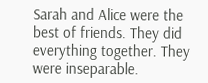Sarah and Alice were the best of friends. They did everything together. They were inseparable.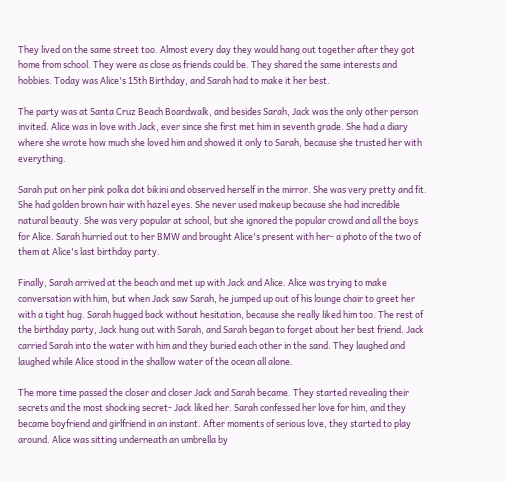They lived on the same street too. Almost every day they would hang out together after they got home from school. They were as close as friends could be. They shared the same interests and hobbies. Today was Alice's 15th Birthday, and Sarah had to make it her best.

The party was at Santa Cruz Beach Boardwalk, and besides Sarah, Jack was the only other person invited. Alice was in love with Jack, ever since she first met him in seventh grade. She had a diary where she wrote how much she loved him and showed it only to Sarah, because she trusted her with everything.

Sarah put on her pink polka dot bikini and observed herself in the mirror. She was very pretty and fit. She had golden brown hair with hazel eyes. She never used makeup because she had incredible natural beauty. She was very popular at school, but she ignored the popular crowd and all the boys for Alice. Sarah hurried out to her BMW and brought Alice's present with her- a photo of the two of them at Alice's last birthday party.

Finally, Sarah arrived at the beach and met up with Jack and Alice. Alice was trying to make conversation with him, but when Jack saw Sarah, he jumped up out of his lounge chair to greet her with a tight hug. Sarah hugged back without hesitation, because she really liked him too. The rest of the birthday party, Jack hung out with Sarah, and Sarah began to forget about her best friend. Jack carried Sarah into the water with him and they buried each other in the sand. They laughed and laughed while Alice stood in the shallow water of the ocean all alone.

The more time passed the closer and closer Jack and Sarah became. They started revealing their secrets and the most shocking secret- Jack liked her. Sarah confessed her love for him, and they became boyfriend and girlfriend in an instant. After moments of serious love, they started to play around. Alice was sitting underneath an umbrella by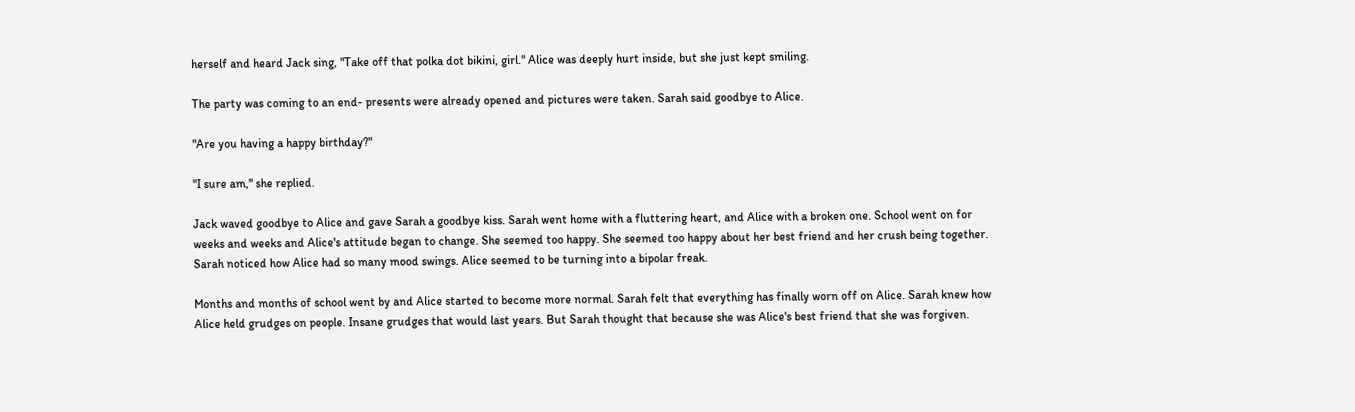herself and heard Jack sing, "Take off that polka dot bikini, girl." Alice was deeply hurt inside, but she just kept smiling.

The party was coming to an end- presents were already opened and pictures were taken. Sarah said goodbye to Alice.

"Are you having a happy birthday?"

"I sure am," she replied.

Jack waved goodbye to Alice and gave Sarah a goodbye kiss. Sarah went home with a fluttering heart, and Alice with a broken one. School went on for weeks and weeks and Alice's attitude began to change. She seemed too happy. She seemed too happy about her best friend and her crush being together. Sarah noticed how Alice had so many mood swings. Alice seemed to be turning into a bipolar freak.

Months and months of school went by and Alice started to become more normal. Sarah felt that everything has finally worn off on Alice. Sarah knew how Alice held grudges on people. Insane grudges that would last years. But Sarah thought that because she was Alice's best friend that she was forgiven.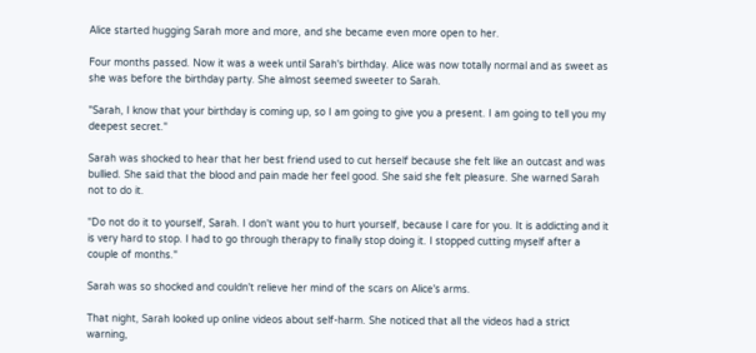Alice started hugging Sarah more and more, and she became even more open to her.

Four months passed. Now it was a week until Sarah's birthday. Alice was now totally normal and as sweet as she was before the birthday party. She almost seemed sweeter to Sarah.

"Sarah, I know that your birthday is coming up, so I am going to give you a present. I am going to tell you my deepest secret."

Sarah was shocked to hear that her best friend used to cut herself because she felt like an outcast and was bullied. She said that the blood and pain made her feel good. She said she felt pleasure. She warned Sarah not to do it.

"Do not do it to yourself, Sarah. I don't want you to hurt yourself, because I care for you. It is addicting and it is very hard to stop. I had to go through therapy to finally stop doing it. I stopped cutting myself after a couple of months."

Sarah was so shocked and couldn't relieve her mind of the scars on Alice's arms.

That night, Sarah looked up online videos about self-harm. She noticed that all the videos had a strict warning,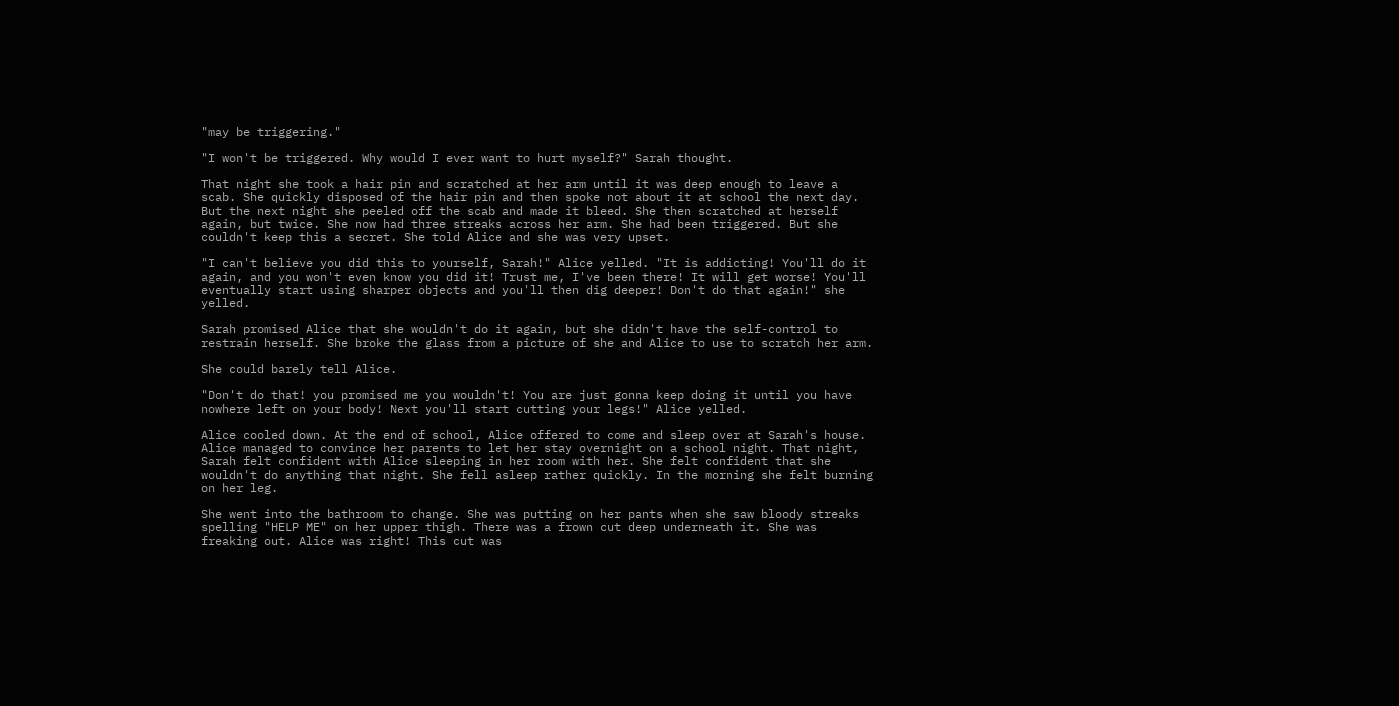"may be triggering."

"I won't be triggered. Why would I ever want to hurt myself?" Sarah thought.

That night she took a hair pin and scratched at her arm until it was deep enough to leave a scab. She quickly disposed of the hair pin and then spoke not about it at school the next day. But the next night she peeled off the scab and made it bleed. She then scratched at herself again, but twice. She now had three streaks across her arm. She had been triggered. But she couldn't keep this a secret. She told Alice and she was very upset.

"I can't believe you did this to yourself, Sarah!" Alice yelled. "It is addicting! You'll do it again, and you won't even know you did it! Trust me, I've been there! It will get worse! You'll eventually start using sharper objects and you'll then dig deeper! Don't do that again!" she yelled.

Sarah promised Alice that she wouldn't do it again, but she didn't have the self-control to restrain herself. She broke the glass from a picture of she and Alice to use to scratch her arm.

She could barely tell Alice.

"Don't do that! you promised me you wouldn't! You are just gonna keep doing it until you have nowhere left on your body! Next you'll start cutting your legs!" Alice yelled.

Alice cooled down. At the end of school, Alice offered to come and sleep over at Sarah's house. Alice managed to convince her parents to let her stay overnight on a school night. That night, Sarah felt confident with Alice sleeping in her room with her. She felt confident that she wouldn't do anything that night. She fell asleep rather quickly. In the morning she felt burning on her leg.

She went into the bathroom to change. She was putting on her pants when she saw bloody streaks spelling "HELP ME" on her upper thigh. There was a frown cut deep underneath it. She was freaking out. Alice was right! This cut was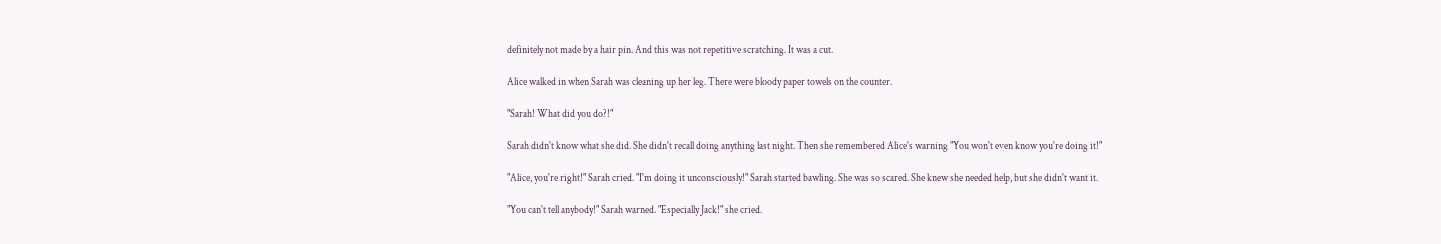definitely not made by a hair pin. And this was not repetitive scratching. It was a cut.

Alice walked in when Sarah was cleaning up her leg. There were bloody paper towels on the counter.

"Sarah! What did you do?!"

Sarah didn't know what she did. She didn't recall doing anything last night. Then she remembered Alice's warning "You won't even know you're doing it!"

"Alice, you're right!" Sarah cried. "I'm doing it unconsciously!" Sarah started bawling. She was so scared. She knew she needed help, but she didn't want it.

"You can't tell anybody!" Sarah warned. "Especially Jack!" she cried.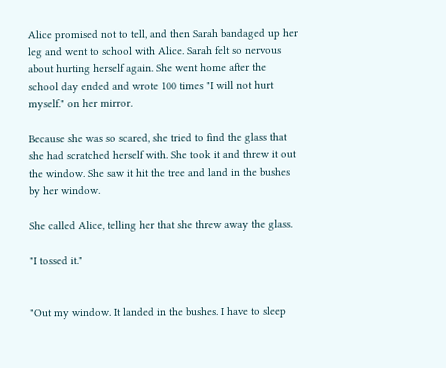Alice promised not to tell, and then Sarah bandaged up her leg and went to school with Alice. Sarah felt so nervous about hurting herself again. She went home after the school day ended and wrote 100 times "I will not hurt myself." on her mirror.

Because she was so scared, she tried to find the glass that she had scratched herself with. She took it and threw it out the window. She saw it hit the tree and land in the bushes by her window.

She called Alice, telling her that she threw away the glass.

"I tossed it."


"Out my window. It landed in the bushes. I have to sleep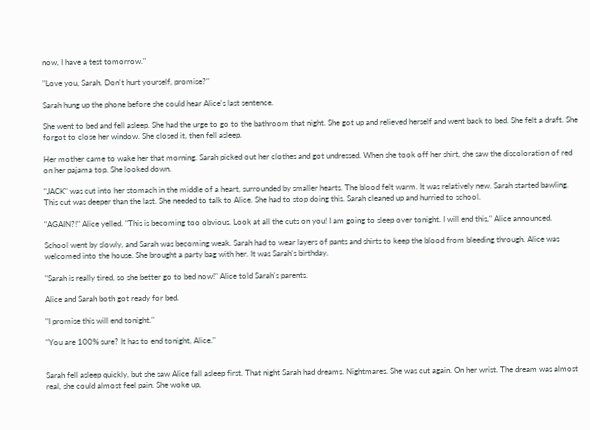now, I have a test tomorrow."

"Love you, Sarah. Don't hurt yourself, promise?"

Sarah hung up the phone before she could hear Alice's last sentence.

She went to bed and fell asleep. She had the urge to go to the bathroom that night. She got up and relieved herself and went back to bed. She felt a draft. She forgot to close her window. She closed it, then fell asleep.

Her mother came to wake her that morning. Sarah picked out her clothes and got undressed. When she took off her shirt, she saw the discoloration of red on her pajama top. She looked down.

"JACK" was cut into her stomach in the middle of a heart, surrounded by smaller hearts. The blood felt warm. It was relatively new. Sarah started bawling. This cut was deeper than the last. She needed to talk to Alice. She had to stop doing this. Sarah cleaned up and hurried to school.

"AGAIN?!" Alice yelled. "This is becoming too obvious. Look at all the cuts on you! I am going to sleep over tonight. I will end this," Alice announced.

School went by slowly, and Sarah was becoming weak. Sarah had to wear layers of pants and shirts to keep the blood from bleeding through. Alice was welcomed into the house. She brought a party bag with her. It was Sarah's birthday.

"Sarah is really tired, so she better go to bed now!" Alice told Sarah's parents.

Alice and Sarah both got ready for bed.

"I promise this will end tonight."

"You are 100% sure? It has to end tonight, Alice."


Sarah fell asleep quickly, but she saw Alice fall asleep first. That night Sarah had dreams. Nightmares. She was cut again. On her wrist. The dream was almost real, she could almost feel pain. She woke up,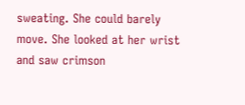sweating. She could barely move. She looked at her wrist and saw crimson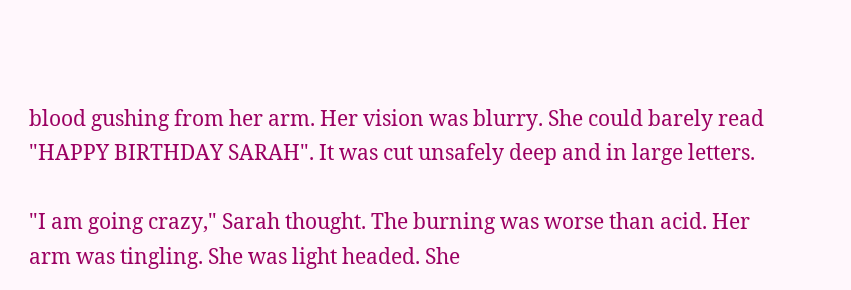blood gushing from her arm. Her vision was blurry. She could barely read "HAPPY BIRTHDAY SARAH". It was cut unsafely deep and in large letters.

"I am going crazy," Sarah thought. The burning was worse than acid. Her arm was tingling. She was light headed. She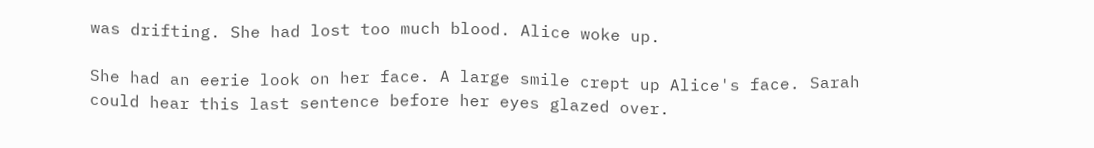was drifting. She had lost too much blood. Alice woke up.

She had an eerie look on her face. A large smile crept up Alice's face. Sarah could hear this last sentence before her eyes glazed over.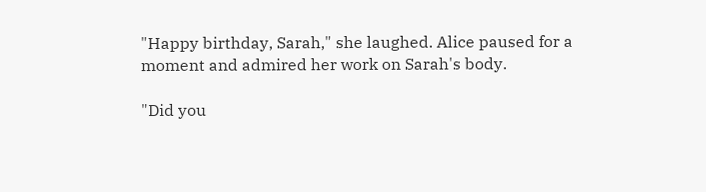"Happy birthday, Sarah," she laughed. Alice paused for a moment and admired her work on Sarah's body.

"Did you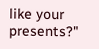like your presents?"